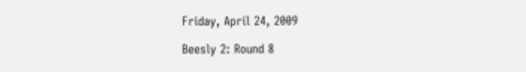Friday, April 24, 2009

Beesly 2: Round 8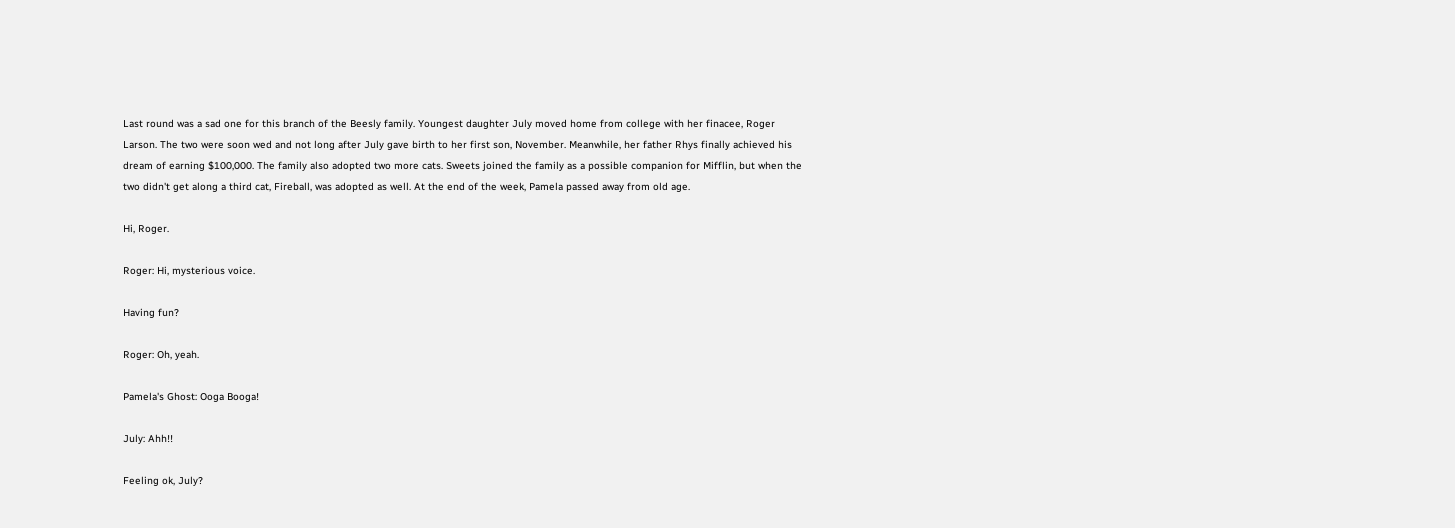Last round was a sad one for this branch of the Beesly family. Youngest daughter July moved home from college with her finacee, Roger Larson. The two were soon wed and not long after July gave birth to her first son, November. Meanwhile, her father Rhys finally achieved his dream of earning $100,000. The family also adopted two more cats. Sweets joined the family as a possible companion for Mifflin, but when the two didn't get along a third cat, Fireball, was adopted as well. At the end of the week, Pamela passed away from old age.

Hi, Roger.

Roger: Hi, mysterious voice.

Having fun?

Roger: Oh, yeah.

Pamela's Ghost: Ooga Booga!

July: Ahh!!

Feeling ok, July?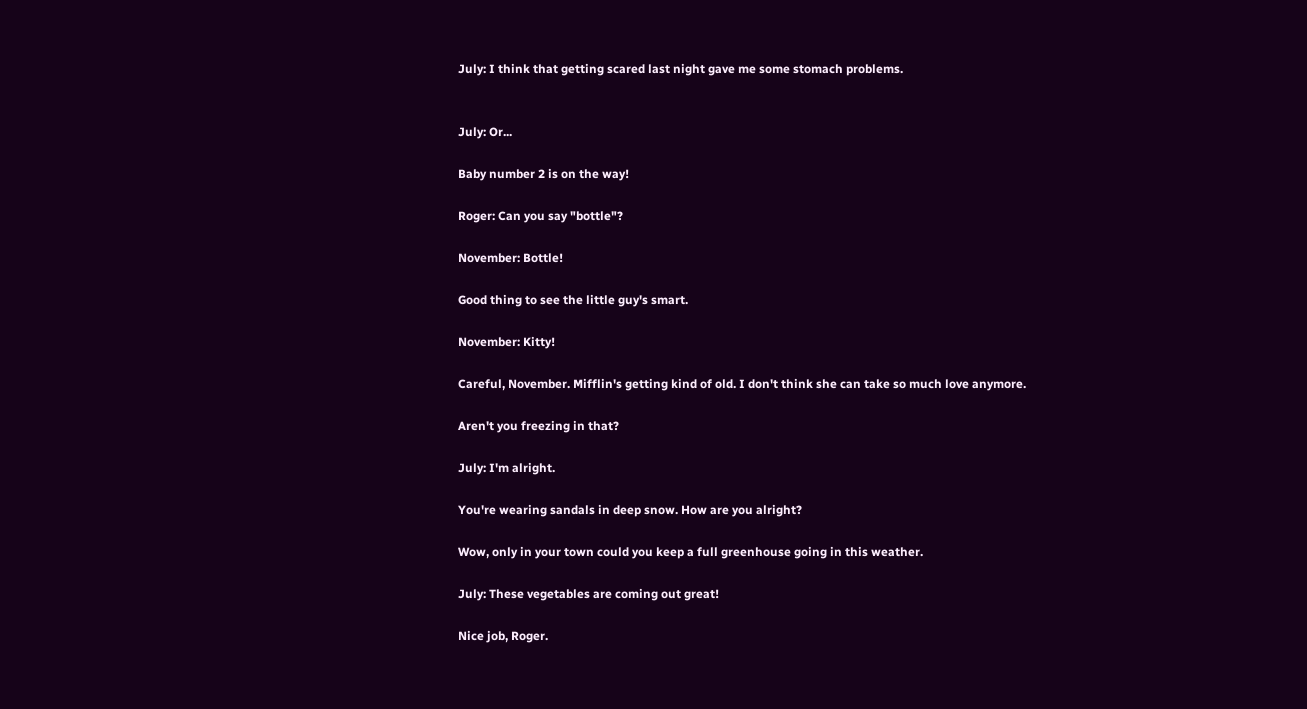July: I think that getting scared last night gave me some stomach problems.


July: Or...

Baby number 2 is on the way!

Roger: Can you say "bottle"?

November: Bottle!

Good thing to see the little guy's smart.

November: Kitty!

Careful, November. Mifflin's getting kind of old. I don't think she can take so much love anymore.

Aren't you freezing in that?

July: I'm alright.

You're wearing sandals in deep snow. How are you alright?

Wow, only in your town could you keep a full greenhouse going in this weather.

July: These vegetables are coming out great!

Nice job, Roger.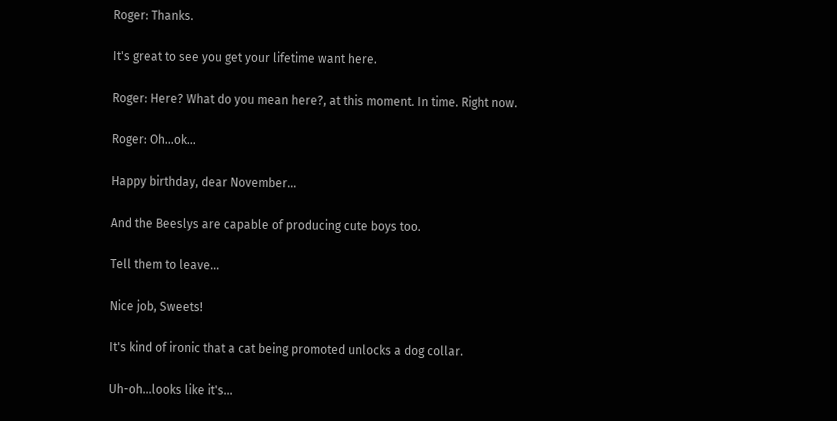Roger: Thanks.

It's great to see you get your lifetime want here.

Roger: Here? What do you mean here?, at this moment. In time. Right now.

Roger: Oh...ok...

Happy birthday, dear November...

And the Beeslys are capable of producing cute boys too.

Tell them to leave...

Nice job, Sweets!

It's kind of ironic that a cat being promoted unlocks a dog collar.

Uh-oh...looks like it's...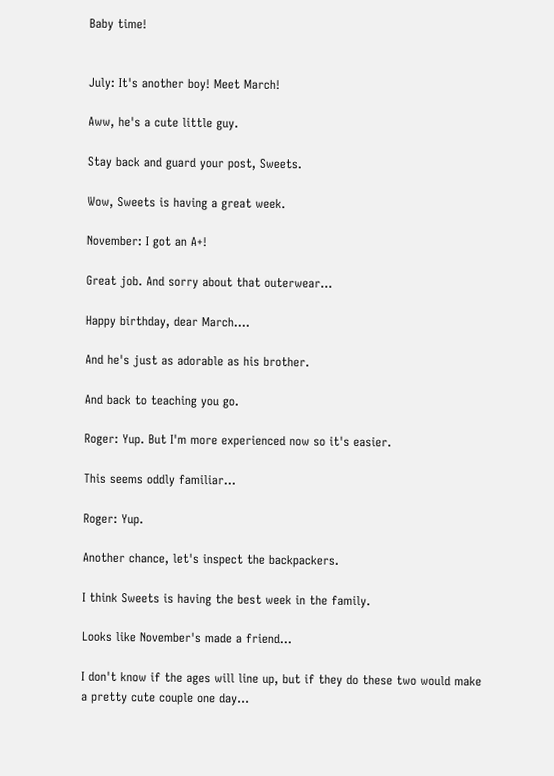Baby time!


July: It's another boy! Meet March!

Aww, he's a cute little guy.

Stay back and guard your post, Sweets.

Wow, Sweets is having a great week.

November: I got an A+!

Great job. And sorry about that outerwear...

Happy birthday, dear March....

And he's just as adorable as his brother.

And back to teaching you go.

Roger: Yup. But I'm more experienced now so it's easier.

This seems oddly familiar...

Roger: Yup.

Another chance, let's inspect the backpackers.

I think Sweets is having the best week in the family.

Looks like November's made a friend...

I don't know if the ages will line up, but if they do these two would make a pretty cute couple one day...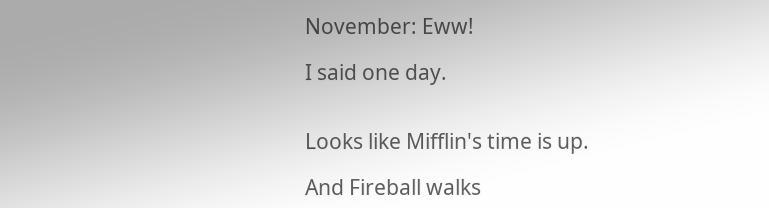November: Eww!

I said one day.


Looks like Mifflin's time is up.

And Fireball walks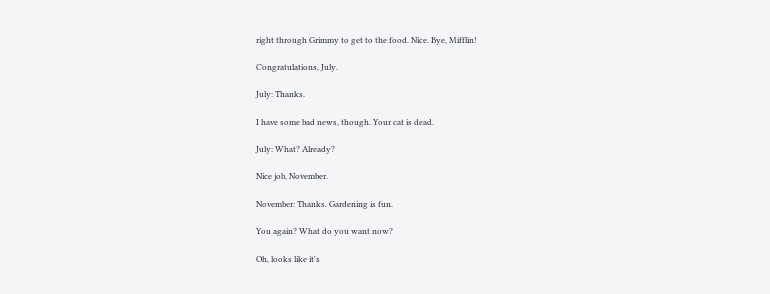right through Grimmy to get to the food. Nice. Bye, Mifflin!

Congratulations, July.

July: Thanks.

I have some bad news, though. Your cat is dead.

July: What? Already?

Nice job, November.

November: Thanks. Gardening is fun.

You again? What do you want now?

Oh, looks like it's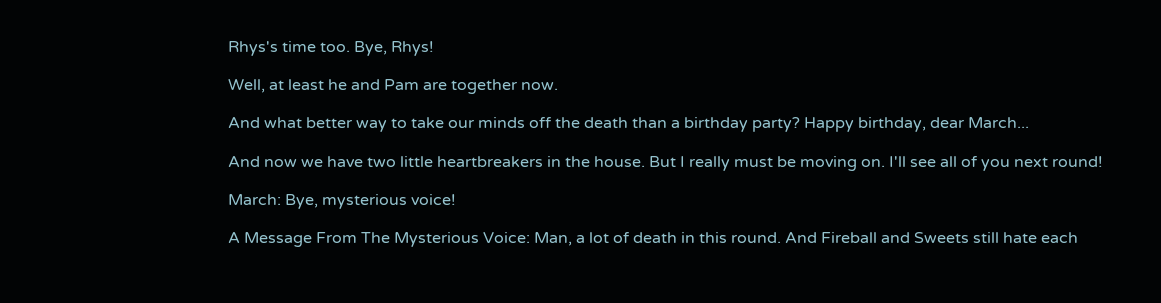Rhys's time too. Bye, Rhys!

Well, at least he and Pam are together now.

And what better way to take our minds off the death than a birthday party? Happy birthday, dear March...

And now we have two little heartbreakers in the house. But I really must be moving on. I'll see all of you next round!

March: Bye, mysterious voice!

A Message From The Mysterious Voice: Man, a lot of death in this round. And Fireball and Sweets still hate each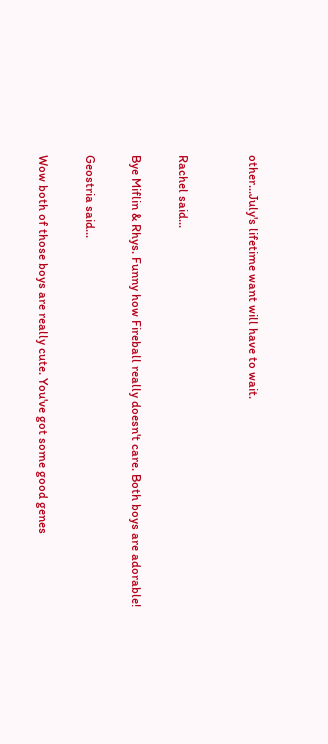other...July's lifetime want will have to wait.


Rachel said...

Bye Miflin & Rhys. Funny how Fireball really doesn't care. Both boys are adorable!

Geostria said...

Wow both of those boys are really cute. You've got some good genes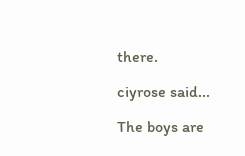there.

ciyrose said...

The boys are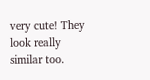very cute! They look really similar too.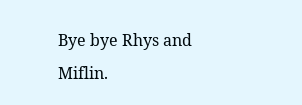Bye bye Rhys and Miflin.